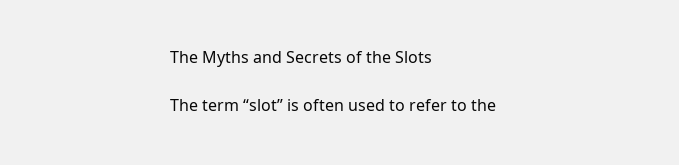The Myths and Secrets of the Slots

The term “slot” is often used to refer to the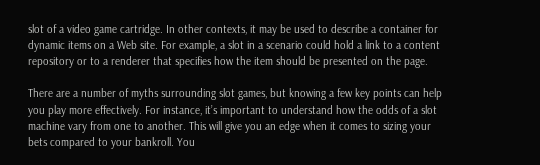slot of a video game cartridge. In other contexts, it may be used to describe a container for dynamic items on a Web site. For example, a slot in a scenario could hold a link to a content repository or to a renderer that specifies how the item should be presented on the page.

There are a number of myths surrounding slot games, but knowing a few key points can help you play more effectively. For instance, it’s important to understand how the odds of a slot machine vary from one to another. This will give you an edge when it comes to sizing your bets compared to your bankroll. You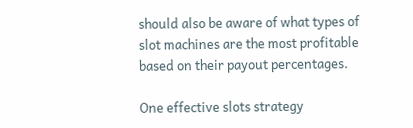should also be aware of what types of slot machines are the most profitable based on their payout percentages.

One effective slots strategy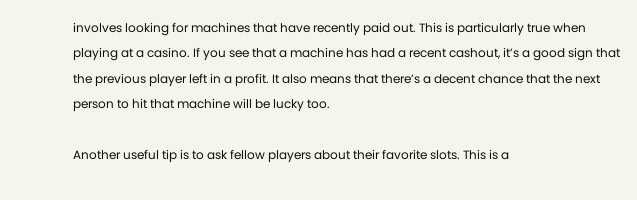involves looking for machines that have recently paid out. This is particularly true when playing at a casino. If you see that a machine has had a recent cashout, it’s a good sign that the previous player left in a profit. It also means that there’s a decent chance that the next person to hit that machine will be lucky too.

Another useful tip is to ask fellow players about their favorite slots. This is a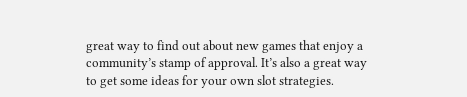great way to find out about new games that enjoy a community’s stamp of approval. It’s also a great way to get some ideas for your own slot strategies.